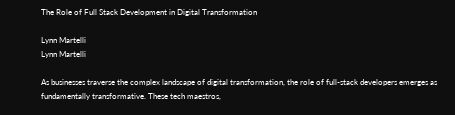The Role of Full Stack Development in Digital Transformation

Lynn Martelli
Lynn Martelli

As businesses traverse the complex landscape of digital transformation, the role of full-stack developers emerges as fundamentally transformative. These tech maestros,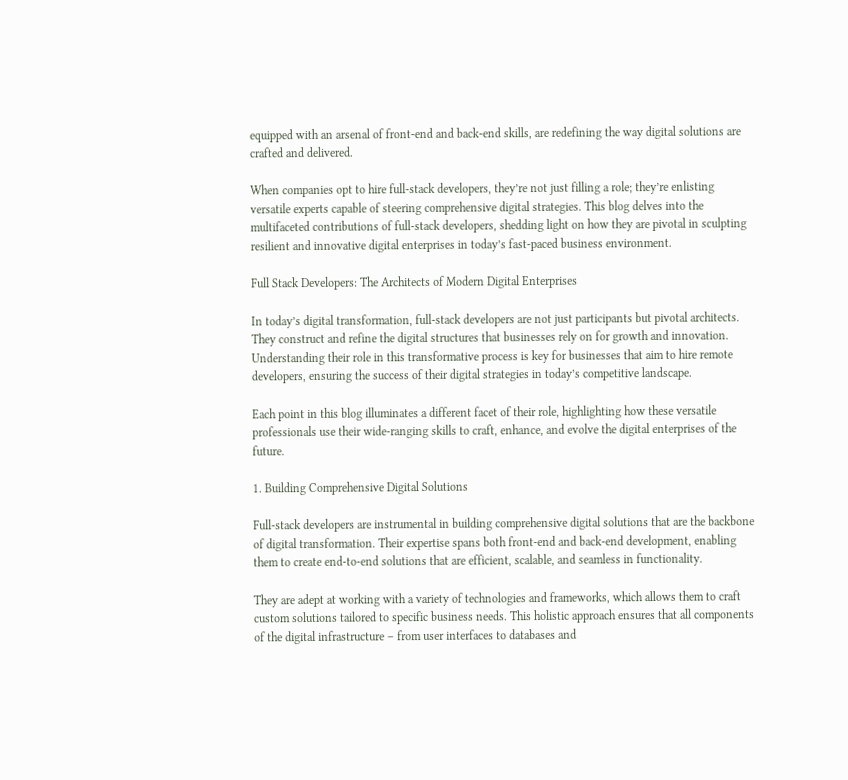equipped with an arsenal of front-end and back-end skills, are redefining the way digital solutions are crafted and delivered.

When companies opt to hire full-stack developers, they’re not just filling a role; they’re enlisting versatile experts capable of steering comprehensive digital strategies. This blog delves into the multifaceted contributions of full-stack developers, shedding light on how they are pivotal in sculpting resilient and innovative digital enterprises in today’s fast-paced business environment.

Full Stack Developers: The Architects of Modern Digital Enterprises

In today’s digital transformation, full-stack developers are not just participants but pivotal architects. They construct and refine the digital structures that businesses rely on for growth and innovation. Understanding their role in this transformative process is key for businesses that aim to hire remote developers, ensuring the success of their digital strategies in today’s competitive landscape.

Each point in this blog illuminates a different facet of their role, highlighting how these versatile professionals use their wide-ranging skills to craft, enhance, and evolve the digital enterprises of the future.

1. Building Comprehensive Digital Solutions

Full-stack developers are instrumental in building comprehensive digital solutions that are the backbone of digital transformation. Their expertise spans both front-end and back-end development, enabling them to create end-to-end solutions that are efficient, scalable, and seamless in functionality.

They are adept at working with a variety of technologies and frameworks, which allows them to craft custom solutions tailored to specific business needs. This holistic approach ensures that all components of the digital infrastructure – from user interfaces to databases and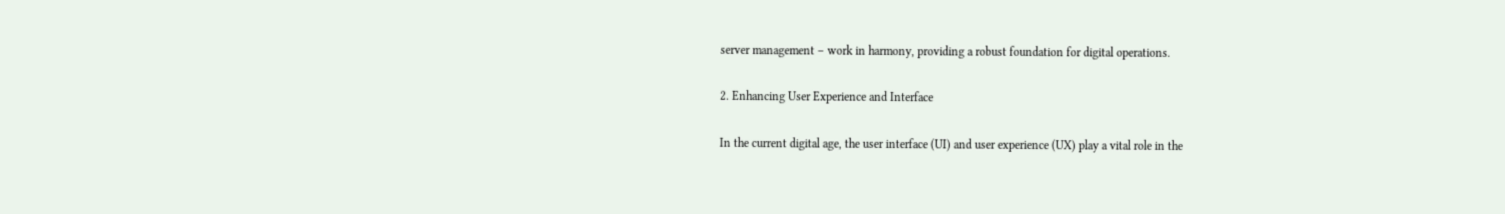server management – work in harmony, providing a robust foundation for digital operations.

2. Enhancing User Experience and Interface

In the current digital age, the user interface (UI) and user experience (UX) play a vital role in the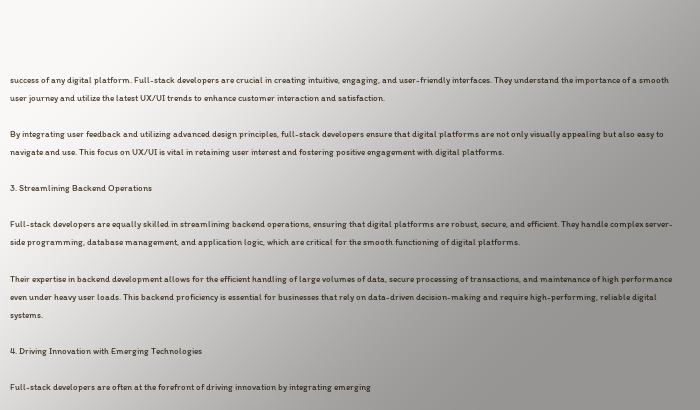success of any digital platform. Full-stack developers are crucial in creating intuitive, engaging, and user-friendly interfaces. They understand the importance of a smooth user journey and utilize the latest UX/UI trends to enhance customer interaction and satisfaction.

By integrating user feedback and utilizing advanced design principles, full-stack developers ensure that digital platforms are not only visually appealing but also easy to navigate and use. This focus on UX/UI is vital in retaining user interest and fostering positive engagement with digital platforms.

3. Streamlining Backend Operations

Full-stack developers are equally skilled in streamlining backend operations, ensuring that digital platforms are robust, secure, and efficient. They handle complex server-side programming, database management, and application logic, which are critical for the smooth functioning of digital platforms.

Their expertise in backend development allows for the efficient handling of large volumes of data, secure processing of transactions, and maintenance of high performance even under heavy user loads. This backend proficiency is essential for businesses that rely on data-driven decision-making and require high-performing, reliable digital systems.

4. Driving Innovation with Emerging Technologies

Full-stack developers are often at the forefront of driving innovation by integrating emerging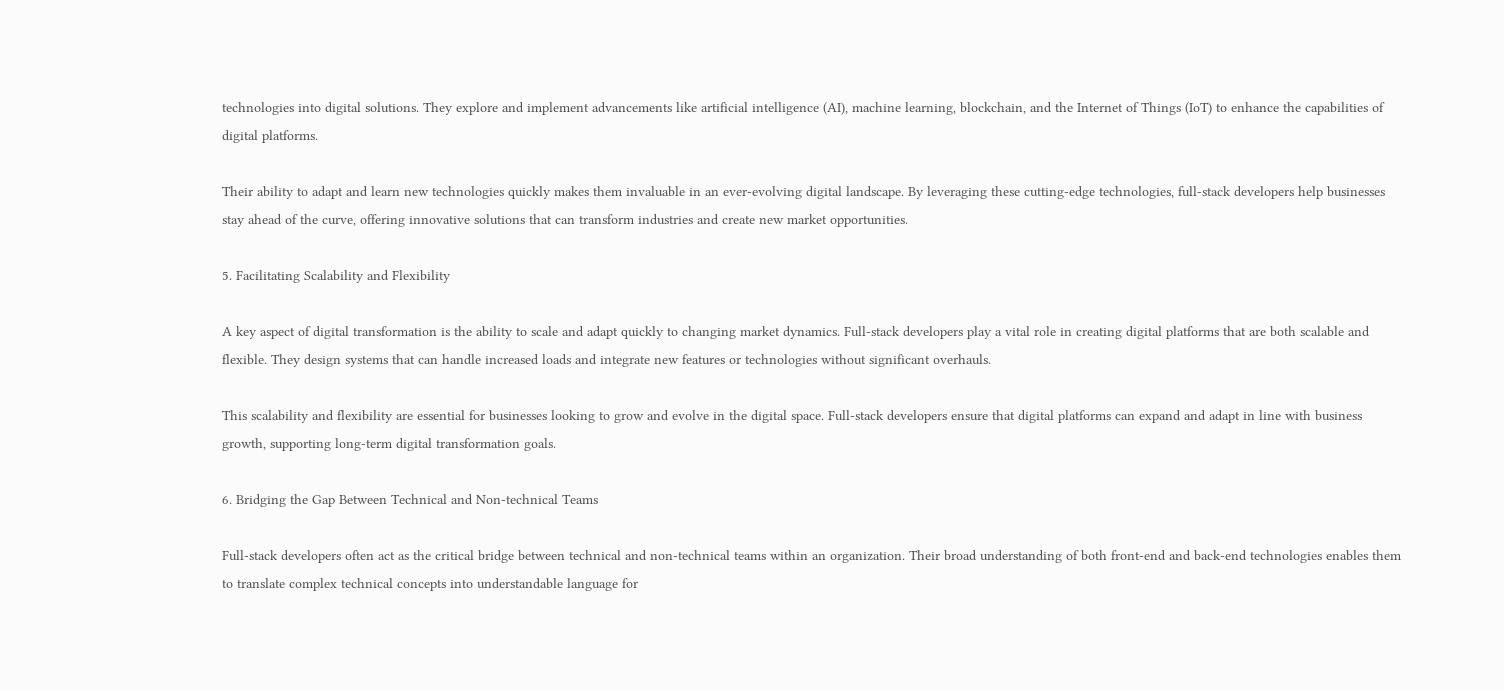technologies into digital solutions. They explore and implement advancements like artificial intelligence (AI), machine learning, blockchain, and the Internet of Things (IoT) to enhance the capabilities of digital platforms.

Their ability to adapt and learn new technologies quickly makes them invaluable in an ever-evolving digital landscape. By leveraging these cutting-edge technologies, full-stack developers help businesses stay ahead of the curve, offering innovative solutions that can transform industries and create new market opportunities.

5. Facilitating Scalability and Flexibility

A key aspect of digital transformation is the ability to scale and adapt quickly to changing market dynamics. Full-stack developers play a vital role in creating digital platforms that are both scalable and flexible. They design systems that can handle increased loads and integrate new features or technologies without significant overhauls.

This scalability and flexibility are essential for businesses looking to grow and evolve in the digital space. Full-stack developers ensure that digital platforms can expand and adapt in line with business growth, supporting long-term digital transformation goals.

6. Bridging the Gap Between Technical and Non-technical Teams

Full-stack developers often act as the critical bridge between technical and non-technical teams within an organization. Their broad understanding of both front-end and back-end technologies enables them to translate complex technical concepts into understandable language for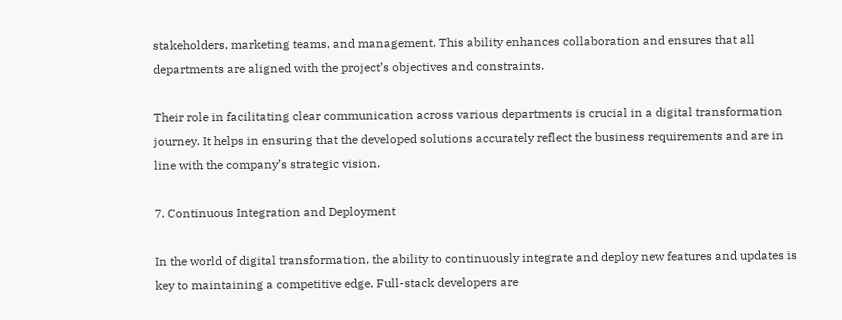stakeholders, marketing teams, and management. This ability enhances collaboration and ensures that all departments are aligned with the project’s objectives and constraints.

Their role in facilitating clear communication across various departments is crucial in a digital transformation journey. It helps in ensuring that the developed solutions accurately reflect the business requirements and are in line with the company’s strategic vision.

7. Continuous Integration and Deployment

In the world of digital transformation, the ability to continuously integrate and deploy new features and updates is key to maintaining a competitive edge. Full-stack developers are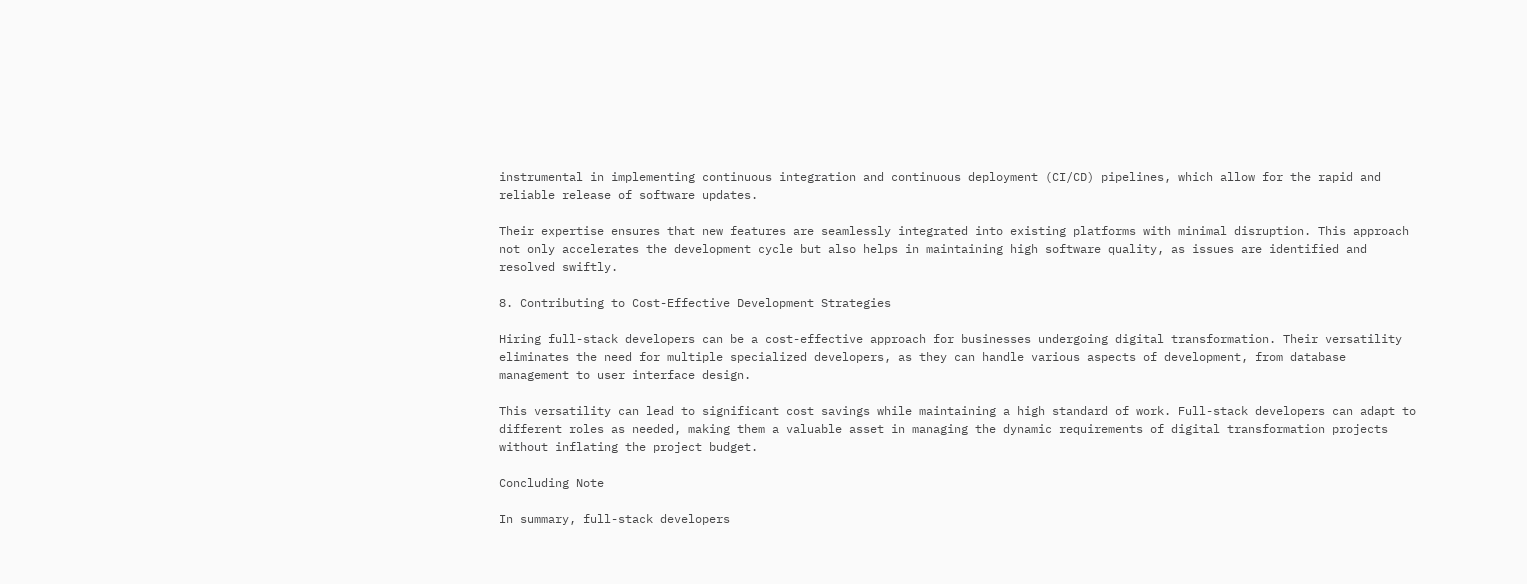instrumental in implementing continuous integration and continuous deployment (CI/CD) pipelines, which allow for the rapid and reliable release of software updates.

Their expertise ensures that new features are seamlessly integrated into existing platforms with minimal disruption. This approach not only accelerates the development cycle but also helps in maintaining high software quality, as issues are identified and resolved swiftly.

8. Contributing to Cost-Effective Development Strategies

Hiring full-stack developers can be a cost-effective approach for businesses undergoing digital transformation. Their versatility eliminates the need for multiple specialized developers, as they can handle various aspects of development, from database management to user interface design.

This versatility can lead to significant cost savings while maintaining a high standard of work. Full-stack developers can adapt to different roles as needed, making them a valuable asset in managing the dynamic requirements of digital transformation projects without inflating the project budget.

Concluding Note

In summary, full-stack developers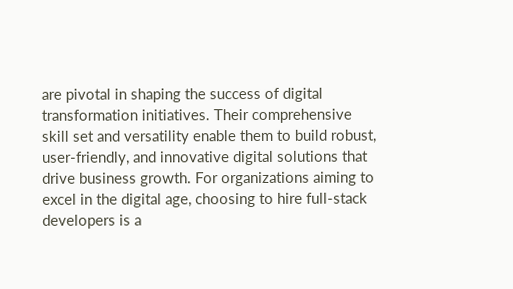are pivotal in shaping the success of digital transformation initiatives. Their comprehensive skill set and versatility enable them to build robust, user-friendly, and innovative digital solutions that drive business growth. For organizations aiming to excel in the digital age, choosing to hire full-stack developers is a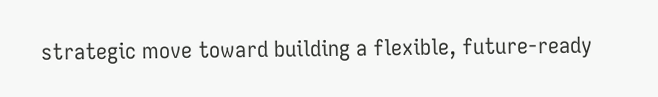strategic move toward building a flexible, future-ready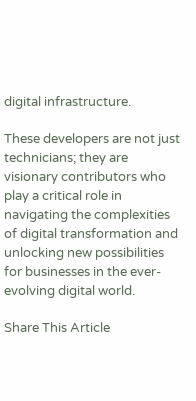digital infrastructure.

These developers are not just technicians; they are visionary contributors who play a critical role in navigating the complexities of digital transformation and unlocking new possibilities for businesses in the ever-evolving digital world.

Share This Article